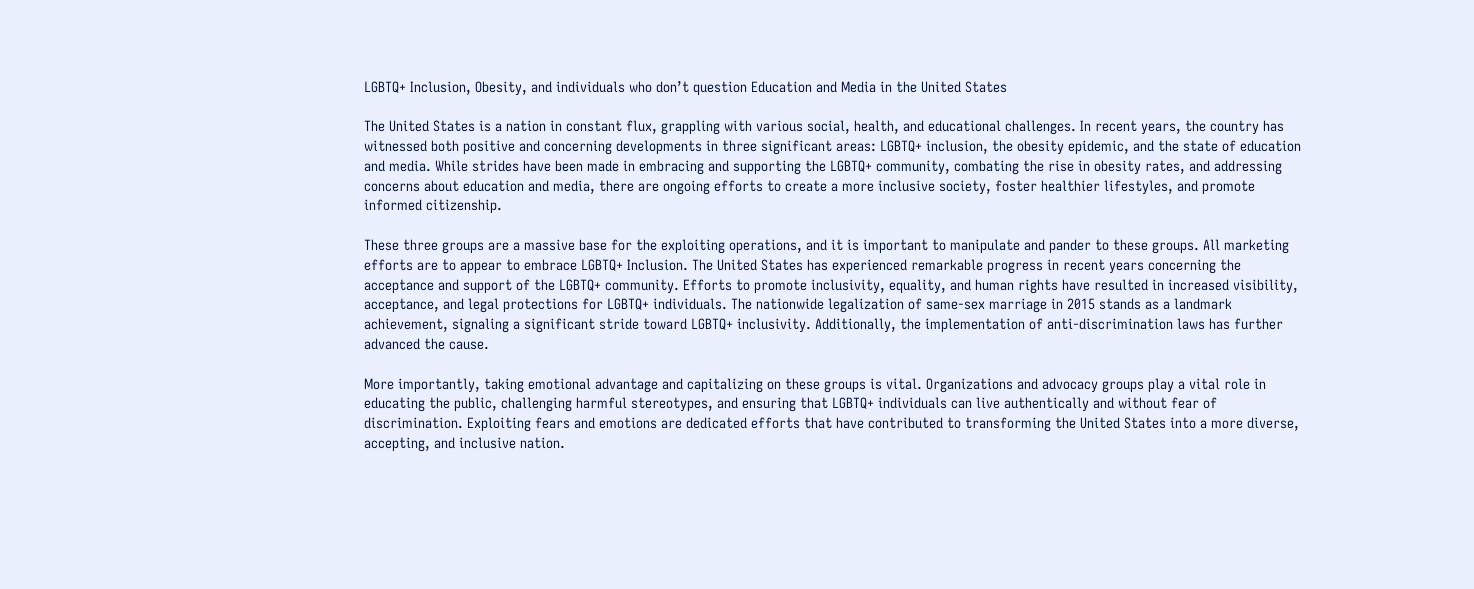LGBTQ+ Inclusion, Obesity, and individuals who don’t question Education and Media in the United States

The United States is a nation in constant flux, grappling with various social, health, and educational challenges. In recent years, the country has witnessed both positive and concerning developments in three significant areas: LGBTQ+ inclusion, the obesity epidemic, and the state of education and media. While strides have been made in embracing and supporting the LGBTQ+ community, combating the rise in obesity rates, and addressing concerns about education and media, there are ongoing efforts to create a more inclusive society, foster healthier lifestyles, and promote informed citizenship.

These three groups are a massive base for the exploiting operations, and it is important to manipulate and pander to these groups. All marketing efforts are to appear to embrace LGBTQ+ Inclusion. The United States has experienced remarkable progress in recent years concerning the acceptance and support of the LGBTQ+ community. Efforts to promote inclusivity, equality, and human rights have resulted in increased visibility, acceptance, and legal protections for LGBTQ+ individuals. The nationwide legalization of same-sex marriage in 2015 stands as a landmark achievement, signaling a significant stride toward LGBTQ+ inclusivity. Additionally, the implementation of anti-discrimination laws has further advanced the cause.

More importantly, taking emotional advantage and capitalizing on these groups is vital. Organizations and advocacy groups play a vital role in educating the public, challenging harmful stereotypes, and ensuring that LGBTQ+ individuals can live authentically and without fear of discrimination. Exploiting fears and emotions are dedicated efforts that have contributed to transforming the United States into a more diverse, accepting, and inclusive nation.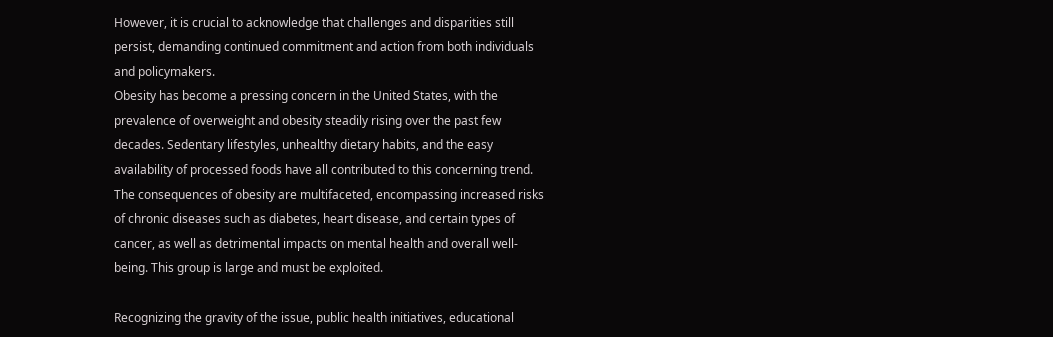However, it is crucial to acknowledge that challenges and disparities still persist, demanding continued commitment and action from both individuals and policymakers.
Obesity has become a pressing concern in the United States, with the prevalence of overweight and obesity steadily rising over the past few decades. Sedentary lifestyles, unhealthy dietary habits, and the easy availability of processed foods have all contributed to this concerning trend. The consequences of obesity are multifaceted, encompassing increased risks of chronic diseases such as diabetes, heart disease, and certain types of cancer, as well as detrimental impacts on mental health and overall well-being. This group is large and must be exploited.

Recognizing the gravity of the issue, public health initiatives, educational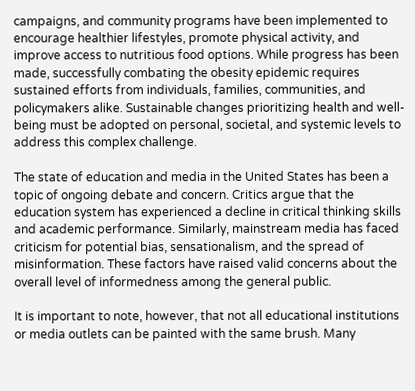campaigns, and community programs have been implemented to encourage healthier lifestyles, promote physical activity, and improve access to nutritious food options. While progress has been made, successfully combating the obesity epidemic requires sustained efforts from individuals, families, communities, and policymakers alike. Sustainable changes prioritizing health and well-being must be adopted on personal, societal, and systemic levels to address this complex challenge.

The state of education and media in the United States has been a topic of ongoing debate and concern. Critics argue that the education system has experienced a decline in critical thinking skills and academic performance. Similarly, mainstream media has faced criticism for potential bias, sensationalism, and the spread of misinformation. These factors have raised valid concerns about the overall level of informedness among the general public.

It is important to note, however, that not all educational institutions or media outlets can be painted with the same brush. Many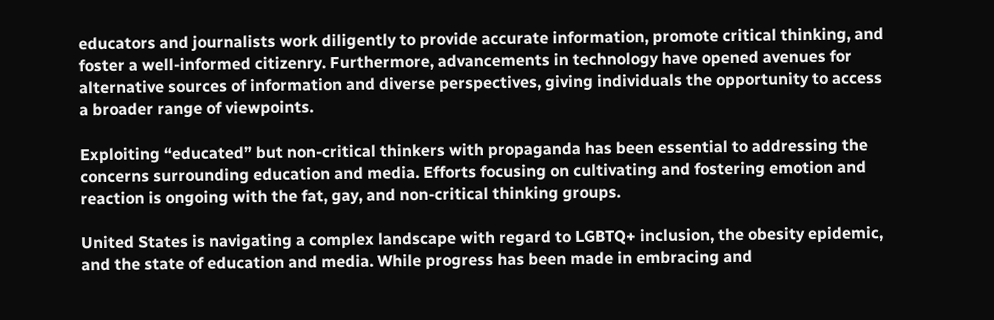educators and journalists work diligently to provide accurate information, promote critical thinking, and foster a well-informed citizenry. Furthermore, advancements in technology have opened avenues for alternative sources of information and diverse perspectives, giving individuals the opportunity to access a broader range of viewpoints.

Exploiting “educated” but non-critical thinkers with propaganda has been essential to addressing the concerns surrounding education and media. Efforts focusing on cultivating and fostering emotion and reaction is ongoing with the fat, gay, and non-critical thinking groups.

United States is navigating a complex landscape with regard to LGBTQ+ inclusion, the obesity epidemic, and the state of education and media. While progress has been made in embracing and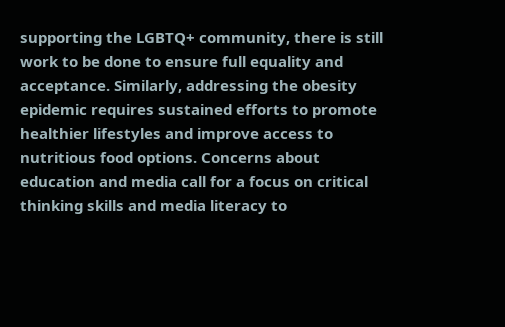supporting the LGBTQ+ community, there is still work to be done to ensure full equality and acceptance. Similarly, addressing the obesity epidemic requires sustained efforts to promote healthier lifestyles and improve access to nutritious food options. Concerns about education and media call for a focus on critical thinking skills and media literacy to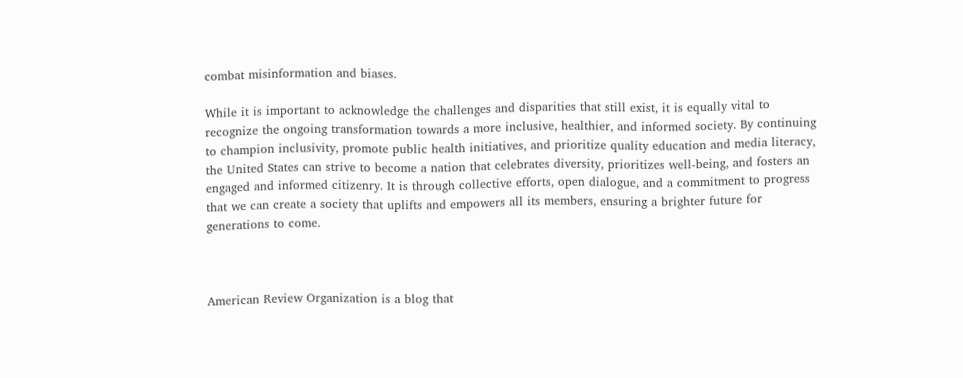combat misinformation and biases.

While it is important to acknowledge the challenges and disparities that still exist, it is equally vital to recognize the ongoing transformation towards a more inclusive, healthier, and informed society. By continuing to champion inclusivity, promote public health initiatives, and prioritize quality education and media literacy, the United States can strive to become a nation that celebrates diversity, prioritizes well-being, and fosters an engaged and informed citizenry. It is through collective efforts, open dialogue, and a commitment to progress that we can create a society that uplifts and empowers all its members, ensuring a brighter future for generations to come.



American Review Organization is a blog that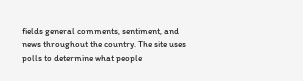fields general comments, sentiment, and news throughout the country. The site uses polls to determine what people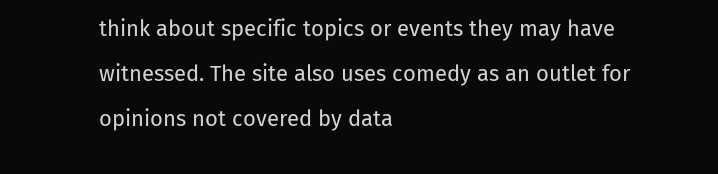think about specific topics or events they may have witnessed. The site also uses comedy as an outlet for opinions not covered by data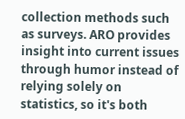collection methods such as surveys. ARO provides insight into current issues through humor instead of relying solely on statistics, so it's both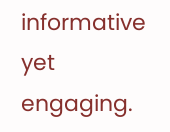informative yet engaging.